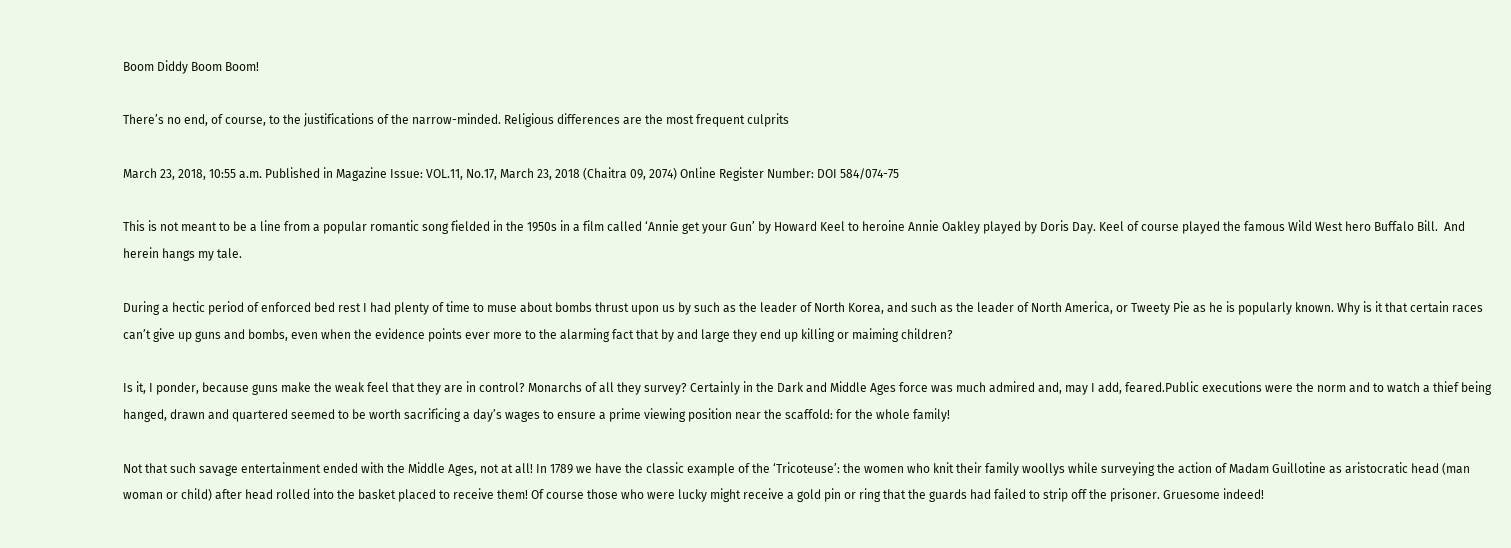Boom Diddy Boom Boom!

There’s no end, of course, to the justifications of the narrow-minded. Religious differences are the most frequent culprits

March 23, 2018, 10:55 a.m. Published in Magazine Issue: VOL.11, No.17, March 23, 2018 (Chaitra 09, 2074) Online Register Number: DOI 584/074-75

This is not meant to be a line from a popular romantic song fielded in the 1950s in a film called ‘Annie get your Gun’ by Howard Keel to heroine Annie Oakley played by Doris Day. Keel of course played the famous Wild West hero Buffalo Bill.  And herein hangs my tale.

During a hectic period of enforced bed rest I had plenty of time to muse about bombs thrust upon us by such as the leader of North Korea, and such as the leader of North America, or Tweety Pie as he is popularly known. Why is it that certain races can’t give up guns and bombs, even when the evidence points ever more to the alarming fact that by and large they end up killing or maiming children?

Is it, I ponder, because guns make the weak feel that they are in control? Monarchs of all they survey? Certainly in the Dark and Middle Ages force was much admired and, may I add, feared.Public executions were the norm and to watch a thief being hanged, drawn and quartered seemed to be worth sacrificing a day’s wages to ensure a prime viewing position near the scaffold: for the whole family!

Not that such savage entertainment ended with the Middle Ages, not at all! In 1789 we have the classic example of the ‘Tricoteuse’: the women who knit their family woollys while surveying the action of Madam Guillotine as aristocratic head (man woman or child) after head rolled into the basket placed to receive them! Of course those who were lucky might receive a gold pin or ring that the guards had failed to strip off the prisoner. Gruesome indeed!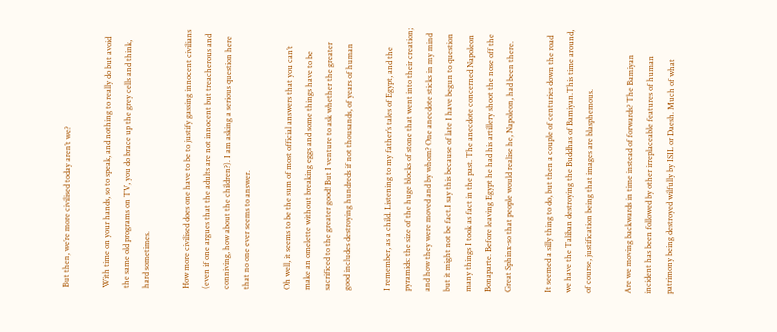But then, we’re more civilised today aren’t we?

With time on your hands, so to speak, and nothing to really do but avoid the same old programs on TV, you do brace up the grey cells and think, hard sometimes.

How more civilised does one have to be to justify gassing innocent civilians (even if one argues that the adults are not innocent but treacherous and conniving, how about the children?). I am asking a serious question here that no one ever seems to answer.

Oh well, it seems to be the sum of most official answers that you can’t make an omelette without breaking eggs and some things have to be sacrificed to the greater good! But I venture to ask whether the greater good includes destroying hundreds if not thousands, of years of human

I remember, as a child. Listening to my father’s tales of Egypt, and the pyramids: the size of the huge blocks of stone that went into their creation; and how they were moved and by whom? One anecdote sticks in my mind but it might not be fact.I say this because of late I have begun to question many things I took as fact in the past. The anecdote concerned Napoleon Bonaparte. Before leaving Egypt he had his artillery shoot the nose off the Great Sphinx-so that people would realise he, Napoleon, had been there.

It seemed a silly thing to do, but then a couple of centuries down the road we have the Taliban destroying the Buddhas of Bamiyan.This time around, of course, justification being that images are blasphemous.

Are we moving backwards in time instead of forwards? The Bamiyan incident has been followed by other irreplaceable features of human patrimony being destroyed wilfully by ISIL or Daesh. Much of what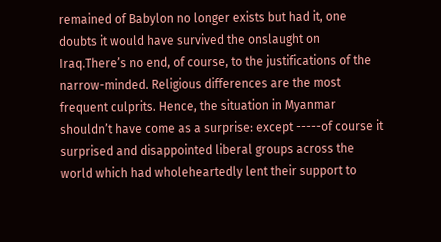remained of Babylon no longer exists but had it, one doubts it would have survived the onslaught on Iraq.There’s no end, of course, to the justifications of the narrow-minded. Religious differences are the most frequent culprits. Hence, the situation in Myanmar shouldn’t have come as a surprise: except -----of course it surprised and disappointed liberal groups across the world which had wholeheartedly lent their support to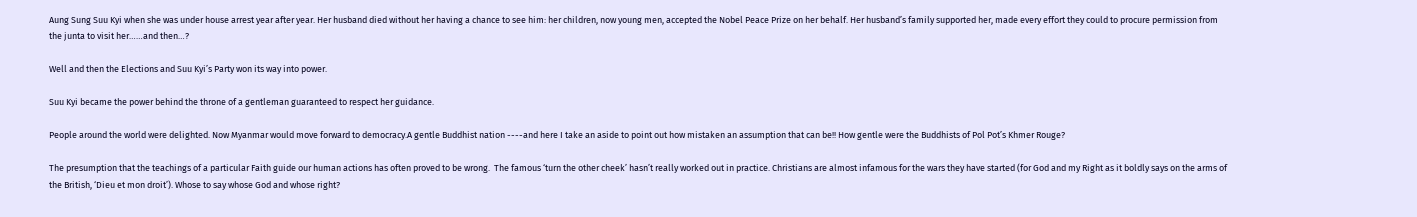Aung Sung Suu Kyi when she was under house arrest year after year. Her husband died without her having a chance to see him: her children, now young men, accepted the Nobel Peace Prize on her behalf. Her husband’s family supported her, made every effort they could to procure permission from the junta to visit her……and then…?

Well and then the Elections and Suu Kyi’s Party won its way into power.

Suu Kyi became the power behind the throne of a gentleman guaranteed to respect her guidance.

People around the world were delighted. Now Myanmar would move forward to democracy.A gentle Buddhist nation ----and here I take an aside to point out how mistaken an assumption that can be!! How gentle were the Buddhists of Pol Pot’s Khmer Rouge?

The presumption that the teachings of a particular Faith guide our human actions has often proved to be wrong.  The famous ‘turn the other cheek’ hasn’t really worked out in practice. Christians are almost infamous for the wars they have started (for God and my Right as it boldly says on the arms of the British, ‘Dieu et mon droit’). Whose to say whose God and whose right?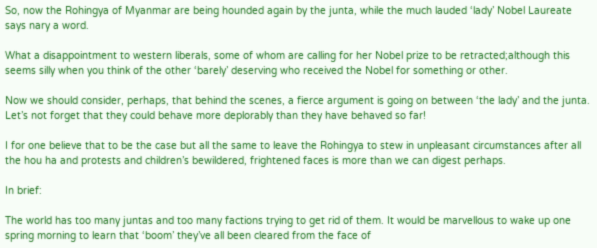So, now the Rohingya of Myanmar are being hounded again by the junta, while the much lauded ‘lady’ Nobel Laureate says nary a word.

What a disappointment to western liberals, some of whom are calling for her Nobel prize to be retracted;although this seems silly when you think of the other ‘barely’ deserving who received the Nobel for something or other.

Now we should consider, perhaps, that behind the scenes, a fierce argument is going on between ‘the lady’ and the junta. Let’s not forget that they could behave more deplorably than they have behaved so far!

I for one believe that to be the case but all the same to leave the Rohingya to stew in unpleasant circumstances after all the hou ha and protests and children’s bewildered, frightened faces is more than we can digest perhaps.

In brief:

The world has too many juntas and too many factions trying to get rid of them. It would be marvellous to wake up one spring morning to learn that ‘boom’ they’ve all been cleared from the face of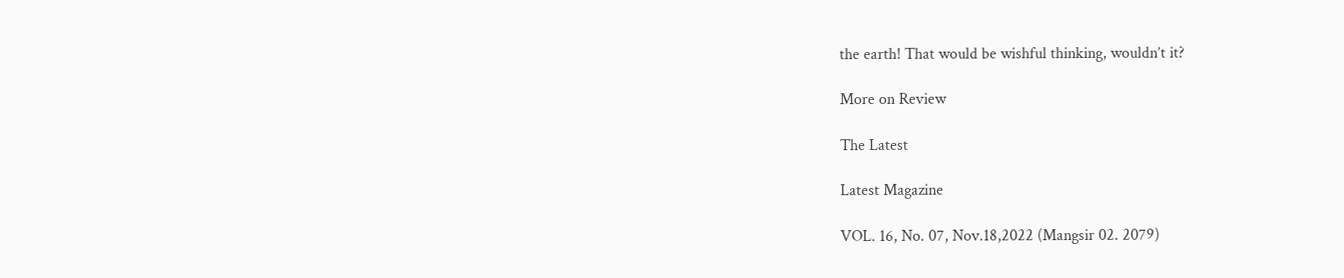the earth! That would be wishful thinking, wouldn’t it?

More on Review

The Latest

Latest Magazine

VOL. 16, No. 07, Nov.18,2022 (Mangsir 02. 2079)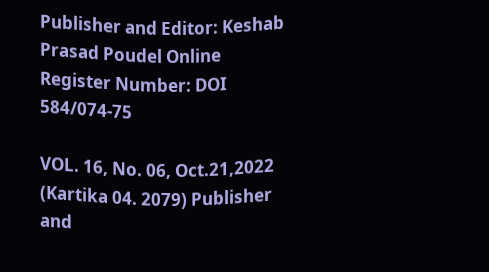Publisher and Editor: Keshab Prasad Poudel Online Register Number: DOI 584/074-75

VOL. 16, No. 06, Oct.21,2022 (Kartika 04. 2079) Publisher and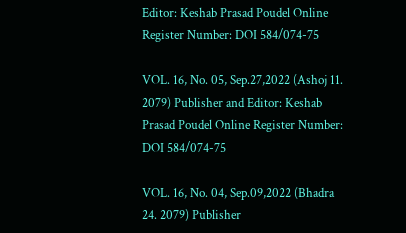Editor: Keshab Prasad Poudel Online Register Number: DOI 584/074-75

VOL. 16, No. 05, Sep.27,2022 (Ashoj 11. 2079) Publisher and Editor: Keshab Prasad Poudel Online Register Number: DOI 584/074-75

VOL. 16, No. 04, Sep.09,2022 (Bhadra 24. 2079) Publisher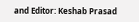and Editor: Keshab Prasad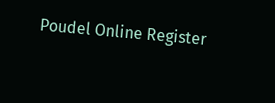Poudel Online Register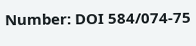Number: DOI 584/074-75